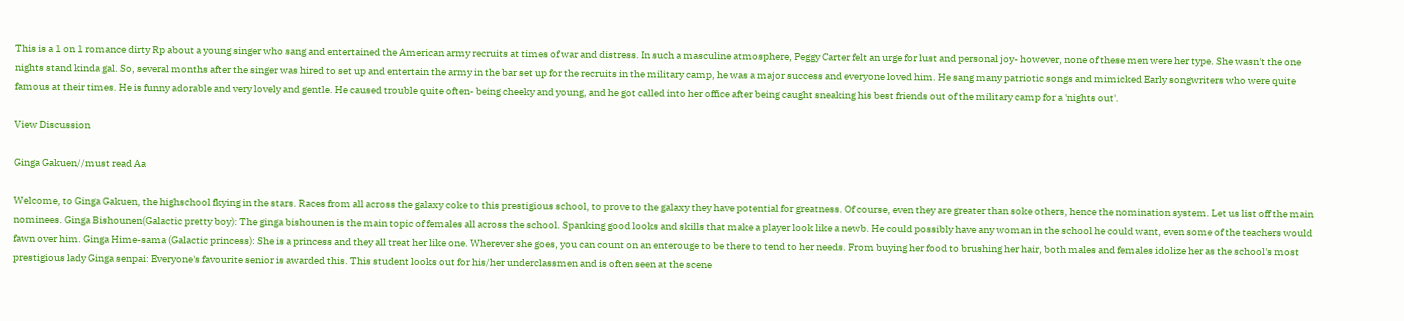This is a 1 on 1 romance dirty Rp about a young singer who sang and entertained the American army recruits at times of war and distress. In such a masculine atmosphere, Peggy Carter felt an urge for lust and personal joy- however, none of these men were her type. She wasn't the one nights stand kinda gal. So, several months after the singer was hired to set up and entertain the army in the bar set up for the recruits in the military camp, he was a major success and everyone loved him. He sang many patriotic songs and mimicked Early songwriters who were quite famous at their times. He is funny adorable and very lovely and gentle. He caused trouble quite often- being cheeky and young, and he got called into her office after being caught sneaking his best friends out of the military camp for a 'nights out'.

View Discussion

Ginga Gakuen//must read Aa

Welcome, to Ginga Gakuen, the highschool fkying in the stars. Races from all across the galaxy coke to this prestigious school, to prove to the galaxy they have potential for greatness. Of course, even they are greater than soke others, hence the nomination system. Let us list off the main nominees. Ginga Bishounen(Galactic pretty boy): The ginga bishounen is the main topic of females all across the school. Spanking good looks and skills that make a player look like a newb. He could possibly have any woman in the school he could want, even some of the teachers would fawn over him. Ginga Hime-sama (Galactic princess): She is a princess and they all treat her like one. Wherever she goes, you can count on an enterouge to be there to tend to her needs. From buying her food to brushing her hair, both males and females idolize her as the school's most prestigious lady Ginga senpai: Everyone's favourite senior is awarded this. This student looks out for his/her underclassmen and is often seen at the scene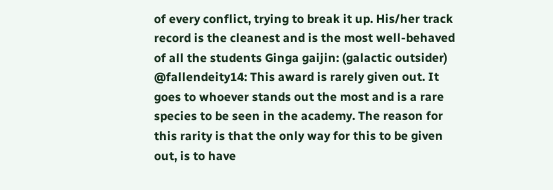of every conflict, trying to break it up. His/her track record is the cleanest and is the most well-behaved of all the students Ginga gaijin: (galactic outsider) @fallendeity14: This award is rarely given out. It goes to whoever stands out the most and is a rare species to be seen in the academy. The reason for this rarity is that the only way for this to be given out, is to have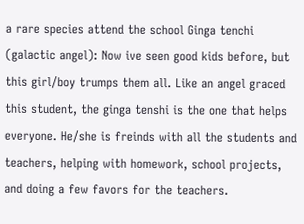a rare species attend the school Ginga tenchi (galactic angel): Now ive seen good kids before, but this girl/boy trumps them all. Like an angel graced this student, the ginga tenshi is the one that helps everyone. He/she is freinds with all the students and teachers, helping with homework, school projects, and doing a few favors for the teachers.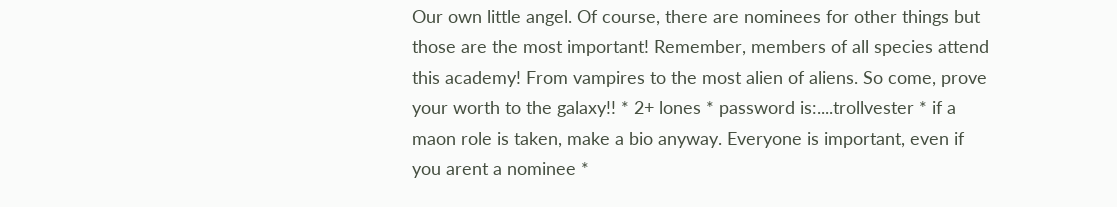Our own little angel. Of course, there are nominees for other things but those are the most important! Remember, members of all species attend this academy! From vampires to the most alien of aliens. So come, prove your worth to the galaxy!! * 2+ lones * password is:....trollvester * if a maon role is taken, make a bio anyway. Everyone is important, even if you arent a nominee *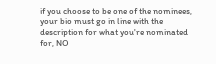if you choose to be one of the nominees, your bio must go in line with the description for what you're nominated for, NO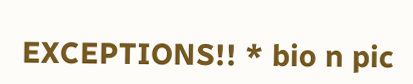EXCEPTIONS!! * bio n pic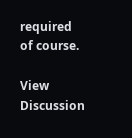required of course.

View Discussion